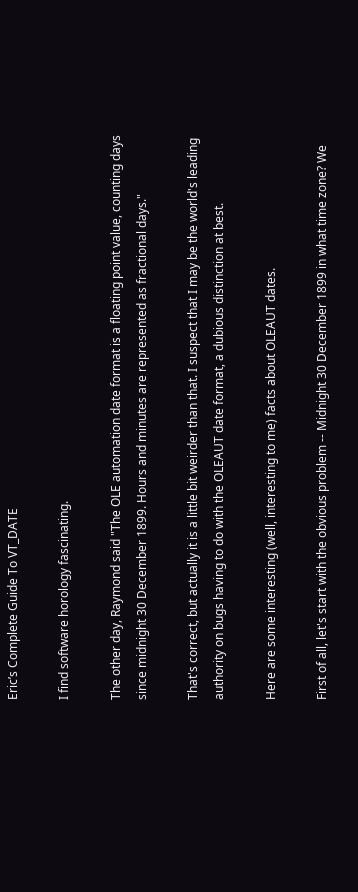Eric’s Complete Guide To VT_DATE

I find software horology fascinating.

The other day, Raymond said "The OLE automation date format is a floating point value, counting days since midnight 30 December 1899. Hours and minutes are represented as fractional days."

That's correct, but actually it is a little bit weirder than that. I suspect that I may be the world's leading authority on bugs having to do with the OLEAUT date format, a dubious distinction at best.

Here are some interesting (well, interesting to me) facts about OLEAUT dates.

First of all, let's start with the obvious problem -- Midnight 30 December 1899 in what time zone? We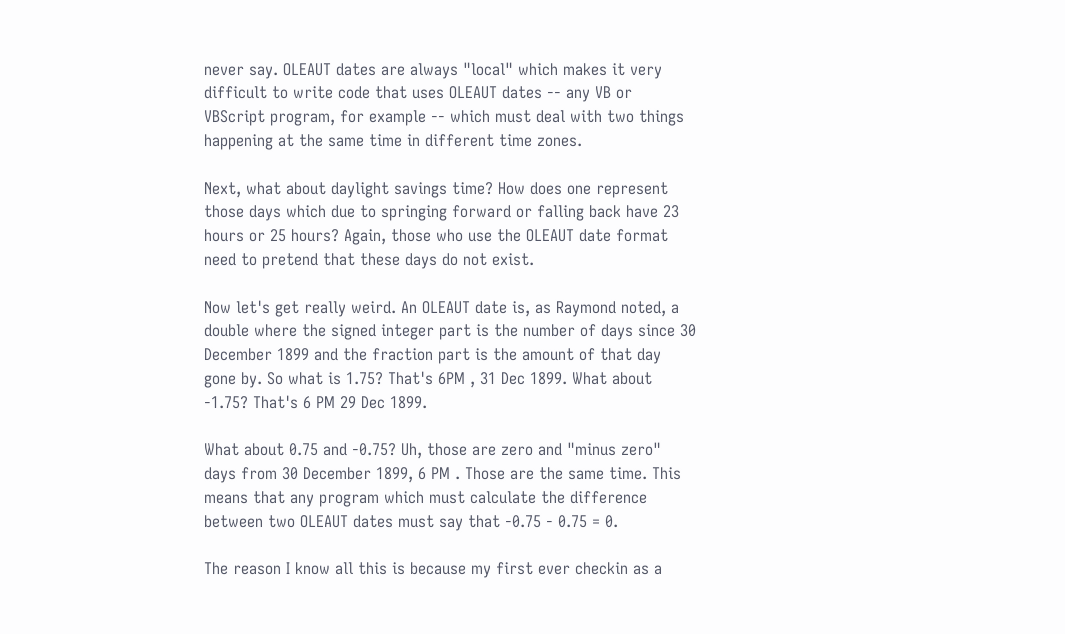never say. OLEAUT dates are always "local" which makes it very difficult to write code that uses OLEAUT dates -- any VB or VBScript program, for example -- which must deal with two things happening at the same time in different time zones.

Next, what about daylight savings time? How does one represent those days which due to springing forward or falling back have 23 hours or 25 hours? Again, those who use the OLEAUT date format need to pretend that these days do not exist.

Now let's get really weird. An OLEAUT date is, as Raymond noted, a double where the signed integer part is the number of days since 30 December 1899 and the fraction part is the amount of that day gone by. So what is 1.75? That's 6PM , 31 Dec 1899. What about -1.75? That's 6 PM 29 Dec 1899.

What about 0.75 and -0.75? Uh, those are zero and "minus zero" days from 30 December 1899, 6 PM . Those are the same time. This means that any program which must calculate the difference between two OLEAUT dates must say that -0.75 - 0.75 = 0.

The reason I know all this is because my first ever checkin as a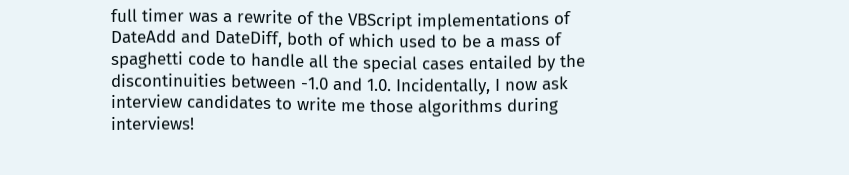full timer was a rewrite of the VBScript implementations of DateAdd and DateDiff, both of which used to be a mass of spaghetti code to handle all the special cases entailed by the discontinuities between -1.0 and 1.0. Incidentally, I now ask interview candidates to write me those algorithms during interviews!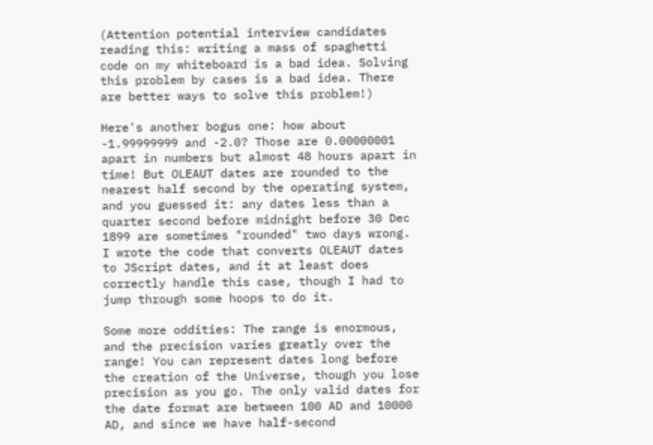(Attention potential interview candidates reading this: writing a mass of spaghetti code on my whiteboard is a bad idea. Solving this problem by cases is a bad idea. There are better ways to solve this problem!)

Here's another bogus one: how about -1.99999999 and -2.0? Those are 0.00000001 apart in numbers but almost 48 hours apart in time! But OLEAUT dates are rounded to the nearest half second by the operating system, and you guessed it: any dates less than a quarter second before midnight before 30 Dec 1899 are sometimes "rounded" two days wrong. I wrote the code that converts OLEAUT dates to JScript dates, and it at least does correctly handle this case, though I had to jump through some hoops to do it.

Some more oddities: The range is enormous, and the precision varies greatly over the range! You can represent dates long before the creation of the Universe, though you lose precision as you go. The only valid dates for the date format are between 100 AD and 10000 AD, and since we have half-second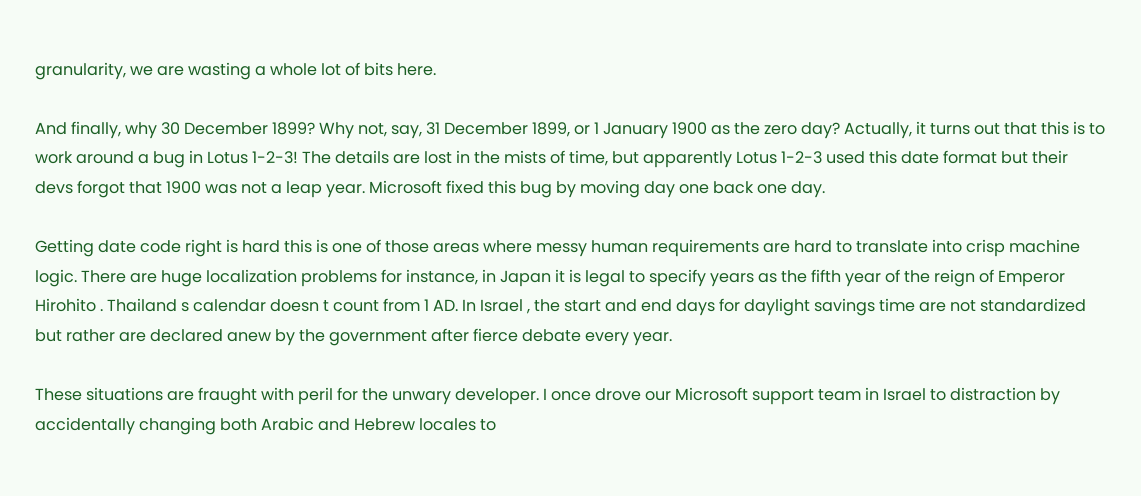granularity, we are wasting a whole lot of bits here.

And finally, why 30 December 1899? Why not, say, 31 December 1899, or 1 January 1900 as the zero day? Actually, it turns out that this is to work around a bug in Lotus 1-2-3! The details are lost in the mists of time, but apparently Lotus 1-2-3 used this date format but their devs forgot that 1900 was not a leap year. Microsoft fixed this bug by moving day one back one day.

Getting date code right is hard this is one of those areas where messy human requirements are hard to translate into crisp machine logic. There are huge localization problems for instance, in Japan it is legal to specify years as the fifth year of the reign of Emperor Hirohito . Thailand s calendar doesn t count from 1 AD. In Israel , the start and end days for daylight savings time are not standardized but rather are declared anew by the government after fierce debate every year.

These situations are fraught with peril for the unwary developer. I once drove our Microsoft support team in Israel to distraction by accidentally changing both Arabic and Hebrew locales to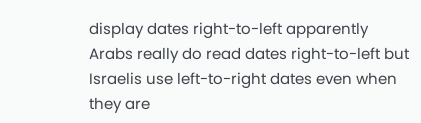display dates right-to-left apparently Arabs really do read dates right-to-left but Israelis use left-to-right dates even when they are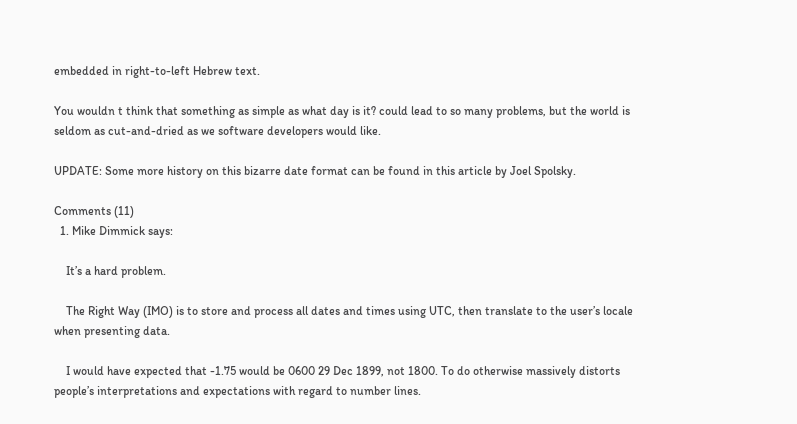embedded in right-to-left Hebrew text.

You wouldn t think that something as simple as what day is it? could lead to so many problems, but the world is seldom as cut-and-dried as we software developers would like.

UPDATE: Some more history on this bizarre date format can be found in this article by Joel Spolsky.

Comments (11)
  1. Mike Dimmick says:

    It’s a hard problem.

    The Right Way (IMO) is to store and process all dates and times using UTC, then translate to the user’s locale when presenting data.

    I would have expected that -1.75 would be 0600 29 Dec 1899, not 1800. To do otherwise massively distorts people’s interpretations and expectations with regard to number lines.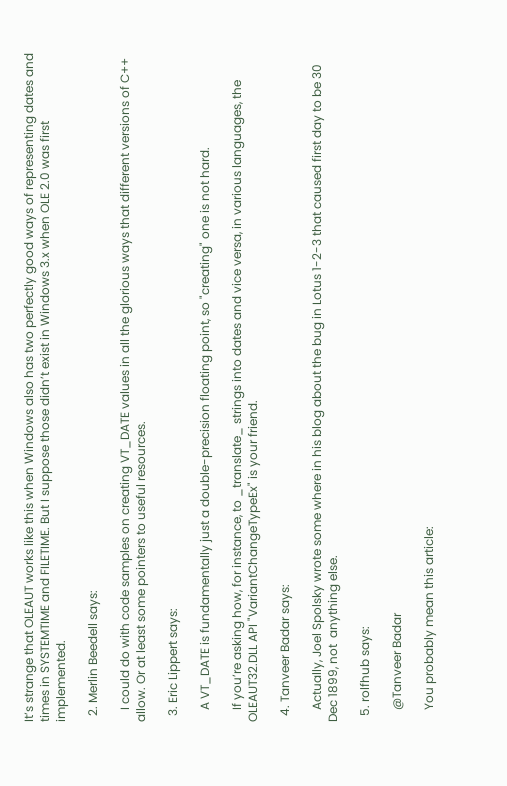It’s strange that OLEAUT works like this when Windows also has two perfectly good ways of representing dates and times in SYSTEMTIME and FILETIME. But I suppose those didn’t exist in Windows 3.x when OLE 2.0 was first implemented.

  2. Merlin Beedell says:

    I could do with code samples on creating VT_DATE values in all the glorious ways that different versions of C++ allow. Or at least some pointers to useful resources.

  3. Eric Lippert says:

    A VT_DATE is fundamentally just a double-precision floating point, so "creating" one is not hard.

    If you’re asking how, for instance, to _translate_ strings into dates and vice versa, in various languages, the OLEAUT32.DLL API "VariantChangeTypeEx" is your friend.

  4. Tanveer Badar says:

    Actually, Joel Spolsky wrote some where in his blog about the bug in Lotus 1-2-3 that caused first day to be 30 Dec 1899, not  anything else.

  5. rolfhub says:

    @Tanveer Badar

    You probably mean this article: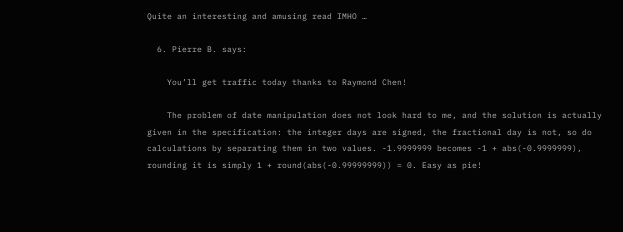Quite an interesting and amusing read IMHO …

  6. Pierre B. says:

    You’ll get traffic today thanks to Raymond Chen!

    The problem of date manipulation does not look hard to me, and the solution is actually given in the specification: the integer days are signed, the fractional day is not, so do calculations by separating them in two values. -1.9999999 becomes -1 + abs(-0.9999999), rounding it is simply 1 + round(abs(-0.99999999)) = 0. Easy as pie!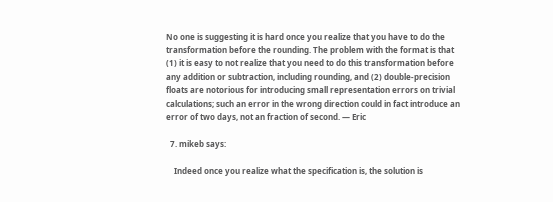No one is suggesting it is hard once you realize that you have to do the transformation before the rounding. The problem with the format is that (1) it is easy to not realize that you need to do this transformation before any addition or subtraction, including rounding, and (2) double-precision floats are notorious for introducing small representation errors on trivial calculations; such an error in the wrong direction could in fact introduce an error of two days, not an fraction of second. — Eric

  7. mikeb says:

    Indeed once you realize what the specification is, the solution is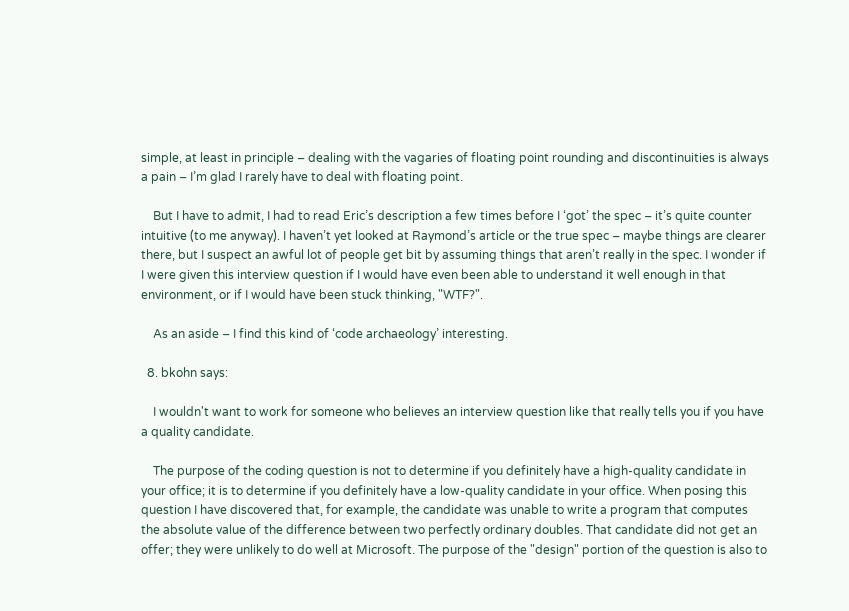simple, at least in principle – dealing with the vagaries of floating point rounding and discontinuities is always a pain – I’m glad I rarely have to deal with floating point.

    But I have to admit, I had to read Eric’s description a few times before I ‘got’ the spec – it’s quite counter intuitive (to me anyway). I haven’t yet looked at Raymond’s article or the true spec – maybe things are clearer there, but I suspect an awful lot of people get bit by assuming things that aren’t really in the spec. I wonder if I were given this interview question if I would have even been able to understand it well enough in that environment, or if I would have been stuck thinking, "WTF?".

    As an aside – I find this kind of ‘code archaeology’ interesting.

  8. bkohn says:

    I wouldn't want to work for someone who believes an interview question like that really tells you if you have a quality candidate.

    The purpose of the coding question is not to determine if you definitely have a high-quality candidate in your office; it is to determine if you definitely have a low-quality candidate in your office. When posing this question I have discovered that, for example, the candidate was unable to write a program that computes the absolute value of the difference between two perfectly ordinary doubles. That candidate did not get an offer; they were unlikely to do well at Microsoft. The purpose of the "design" portion of the question is also to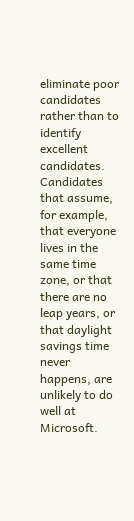eliminate poor candidates rather than to identify excellent candidates. Candidates that assume, for example, that everyone lives in the same time zone, or that there are no leap years, or that daylight savings time never happens, are unlikely to do well at Microsoft.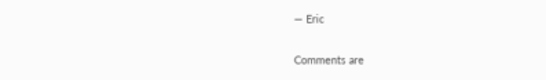— Eric

Comments are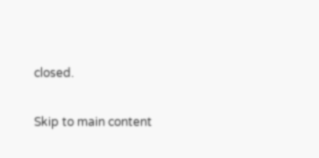closed.

Skip to main content